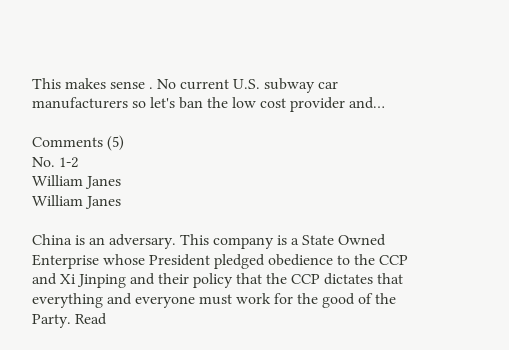This makes sense . No current U.S. subway car manufacturers so let's ban the low cost provider and…

Comments (5)
No. 1-2
William Janes
William Janes

China is an adversary. This company is a State Owned Enterprise whose President pledged obedience to the CCP and Xi Jinping and their policy that the CCP dictates that everything and everyone must work for the good of the Party. Read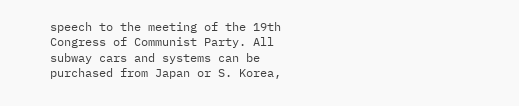speech to the meeting of the 19th Congress of Communist Party. All subway cars and systems can be purchased from Japan or S. Korea,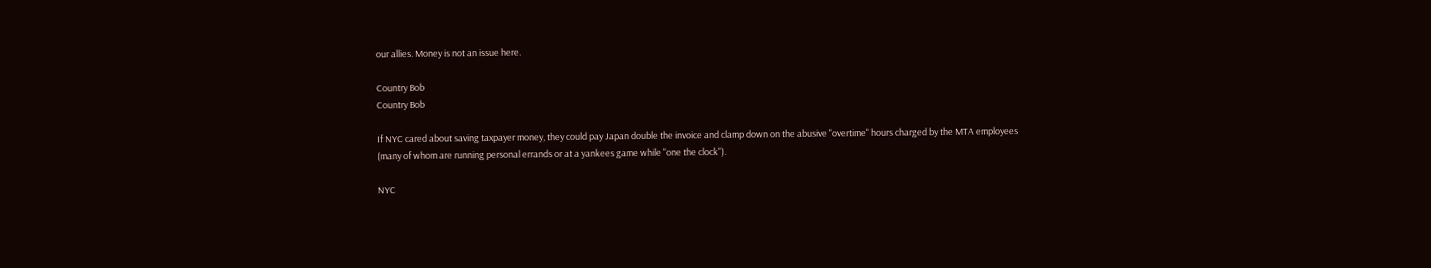our allies. Money is not an issue here.

Country Bob
Country Bob

If NYC cared about saving taxpayer money, they could pay Japan double the invoice and clamp down on the abusive "overtime" hours charged by the MTA employees (many of whom are running personal errands or at a yankees game while "one the clock").

NYC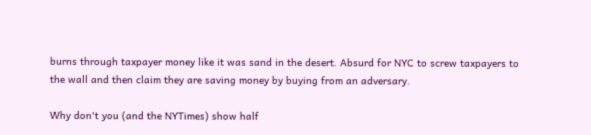burns through taxpayer money like it was sand in the desert. Absurd for NYC to screw taxpayers to the wall and then claim they are saving money by buying from an adversary.

Why don't you (and the NYTimes) show half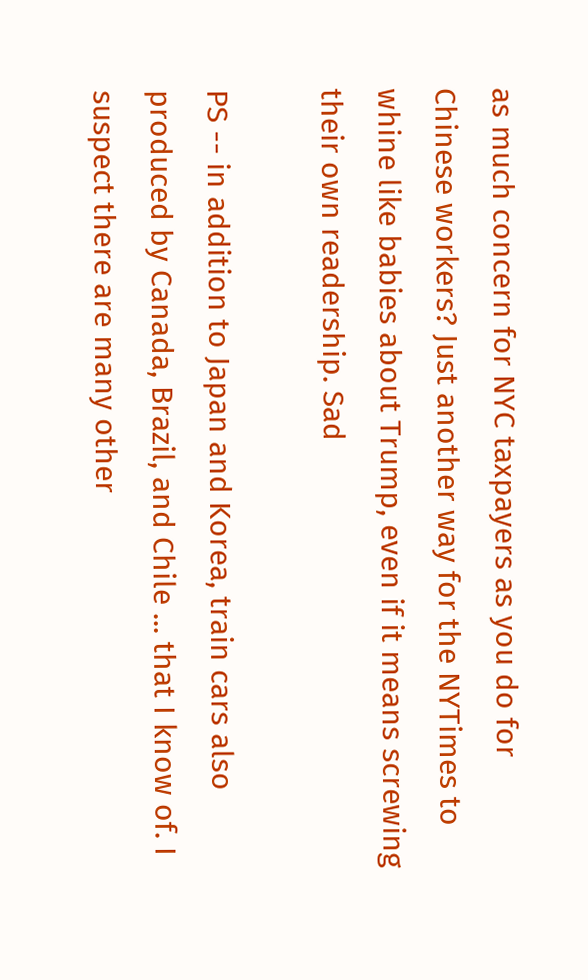as much concern for NYC taxpayers as you do for Chinese workers? Just another way for the NYTimes to whine like babies about Trump, even if it means screwing their own readership. Sad

PS -- in addition to Japan and Korea, train cars also produced by Canada, Brazil, and Chile ... that I know of. I suspect there are many other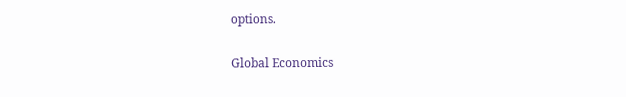options.

Global Economics